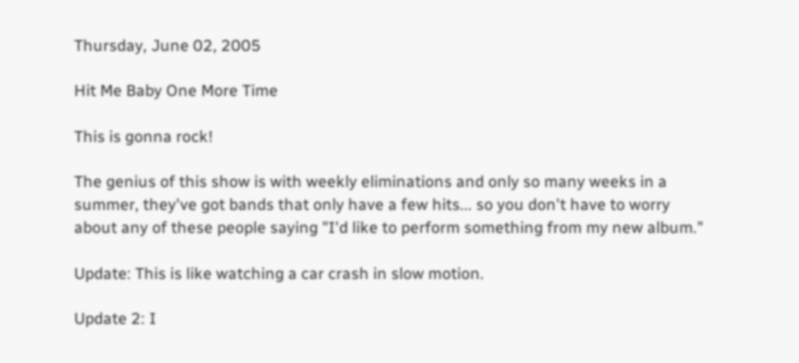Thursday, June 02, 2005

Hit Me Baby One More Time

This is gonna rock!

The genius of this show is with weekly eliminations and only so many weeks in a summer, they've got bands that only have a few hits... so you don't have to worry about any of these people saying "I'd like to perform something from my new album."

Update: This is like watching a car crash in slow motion.

Update 2: I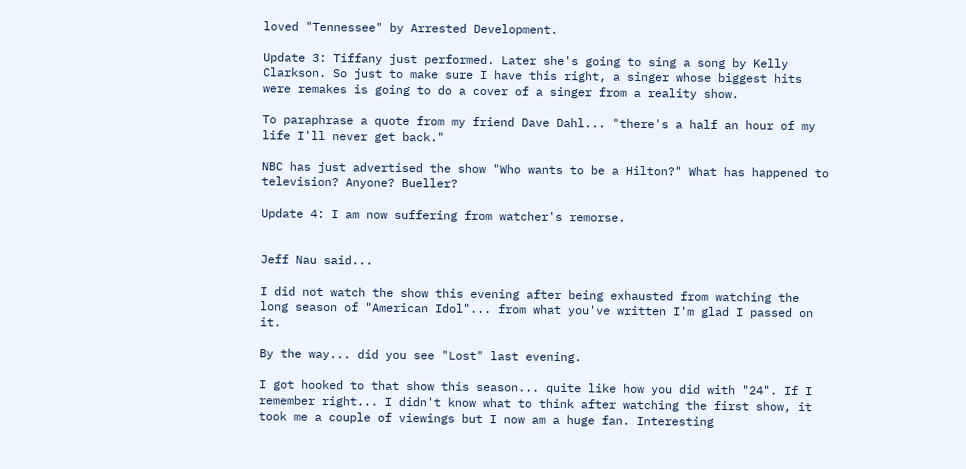loved "Tennessee" by Arrested Development.

Update 3: Tiffany just performed. Later she's going to sing a song by Kelly Clarkson. So just to make sure I have this right, a singer whose biggest hits were remakes is going to do a cover of a singer from a reality show.

To paraphrase a quote from my friend Dave Dahl... "there's a half an hour of my life I'll never get back."

NBC has just advertised the show "Who wants to be a Hilton?" What has happened to television? Anyone? Bueller?

Update 4: I am now suffering from watcher's remorse.


Jeff Nau said...

I did not watch the show this evening after being exhausted from watching the long season of "American Idol"... from what you've written I'm glad I passed on it.

By the way... did you see "Lost" last evening.

I got hooked to that show this season... quite like how you did with "24". If I remember right... I didn't know what to think after watching the first show, it took me a couple of viewings but I now am a huge fan. Interesting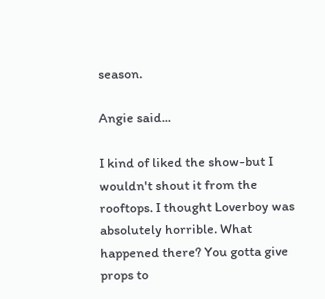season.

Angie said...

I kind of liked the show-but I wouldn't shout it from the rooftops. I thought Loverboy was absolutely horrible. What happened there? You gotta give props to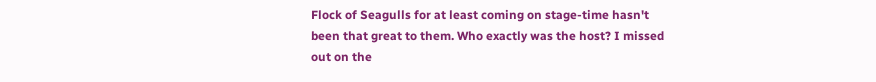Flock of Seagulls for at least coming on stage-time hasn't been that great to them. Who exactly was the host? I missed out on the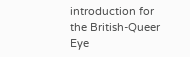introduction for the British-Queer Eye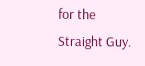for the Straight Guy.